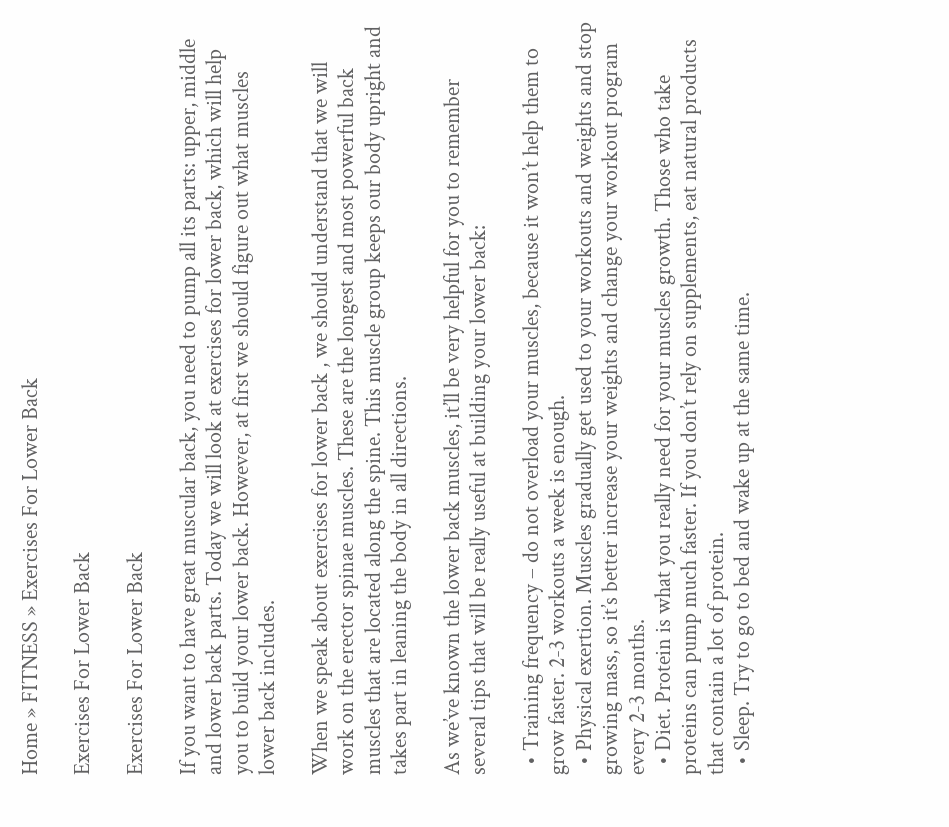Home » FITNESS » Exercises For Lower Back

Exercises For Lower Back

Exercises For Lower Back

If you want to have great muscular back, you need to pump all its parts: upper, middle and lower back parts. Today we will look at exercises for lower back, which will help you to build your lower back. However, at first we should figure out what muscles lower back includes.

When we speak about exercises for lower back , we should understand that we will work on the erector spinae muscles. These are the longest and most powerful back muscles that are located along the spine. This muscle group keeps our body upright and takes part in leaning the body in all directions.

As we’ve known the lower back muscles, it’ll be very helpful for you to remember several tips that will be really useful at building your lower back:

  • Training frequency – do not overload your muscles, because it won’t help them to grow faster. 2-3 workouts a week is enough.
  • Physical exertion. Muscles gradually get used to your workouts and weights and stop growing mass, so it’s better increase your weights and change your workout program every 2-3 months.
  • Diet. Protein is what you really need for your muscles growth. Those who take proteins can pump much faster. If you don’t rely on supplements, eat natural products that contain a lot of protein.
  • Sleep. Try to go to bed and wake up at the same time.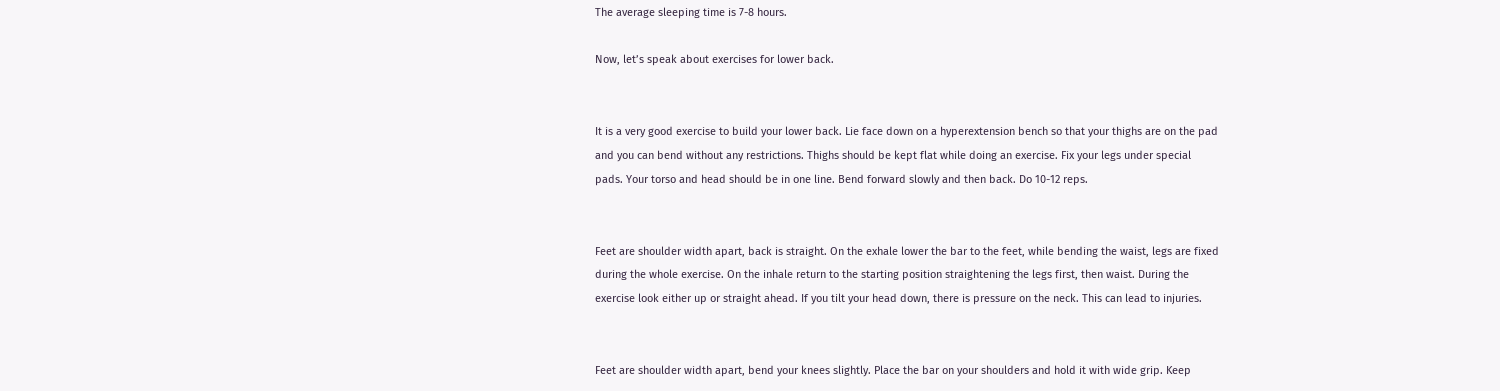The average sleeping time is 7-8 hours.

Now, let’s speak about exercises for lower back.


It is a very good exercise to build your lower back. Lie face down on a hyperextension bench so that your thighs are on the pad and you can bend without any restrictions. Thighs should be kept flat while doing an exercise. Fix your legs under special pads. Your torso and head should be in one line. Bend forward slowly and then back. Do 10-12 reps.


Feet are shoulder width apart, back is straight. On the exhale lower the bar to the feet, while bending the waist, legs are fixed during the whole exercise. On the inhale return to the starting position straightening the legs first, then waist. During the exercise look either up or straight ahead. If you tilt your head down, there is pressure on the neck. This can lead to injuries.


Feet are shoulder width apart, bend your knees slightly. Place the bar on your shoulders and hold it with wide grip. Keep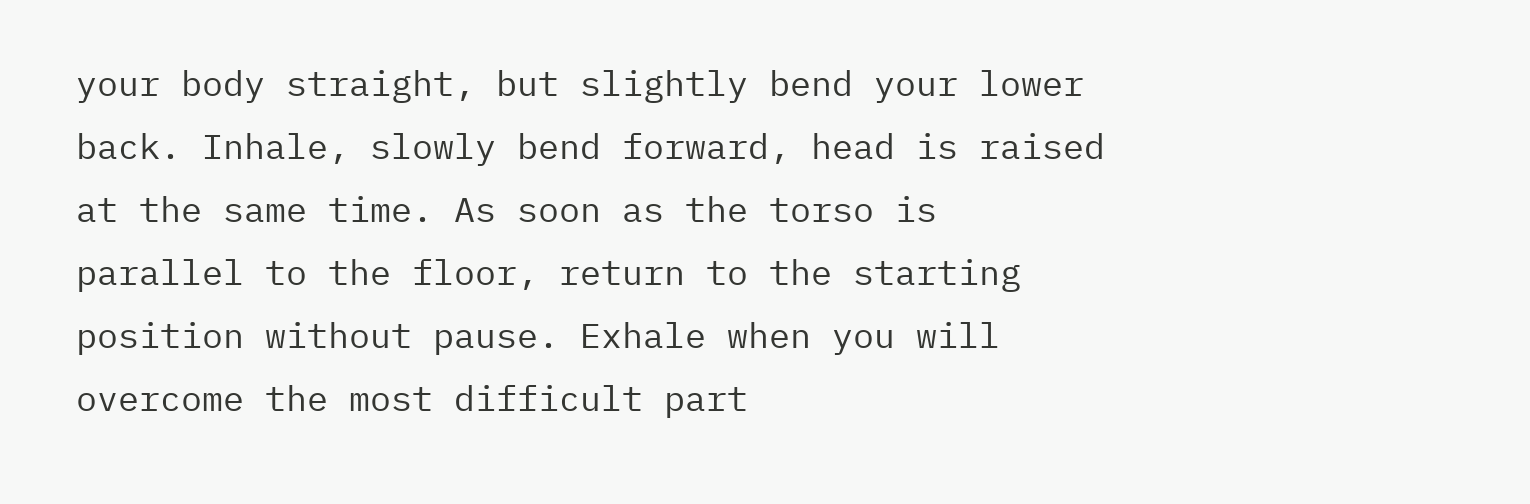your body straight, but slightly bend your lower back. Inhale, slowly bend forward, head is raised at the same time. As soon as the torso is parallel to the floor, return to the starting position without pause. Exhale when you will overcome the most difficult part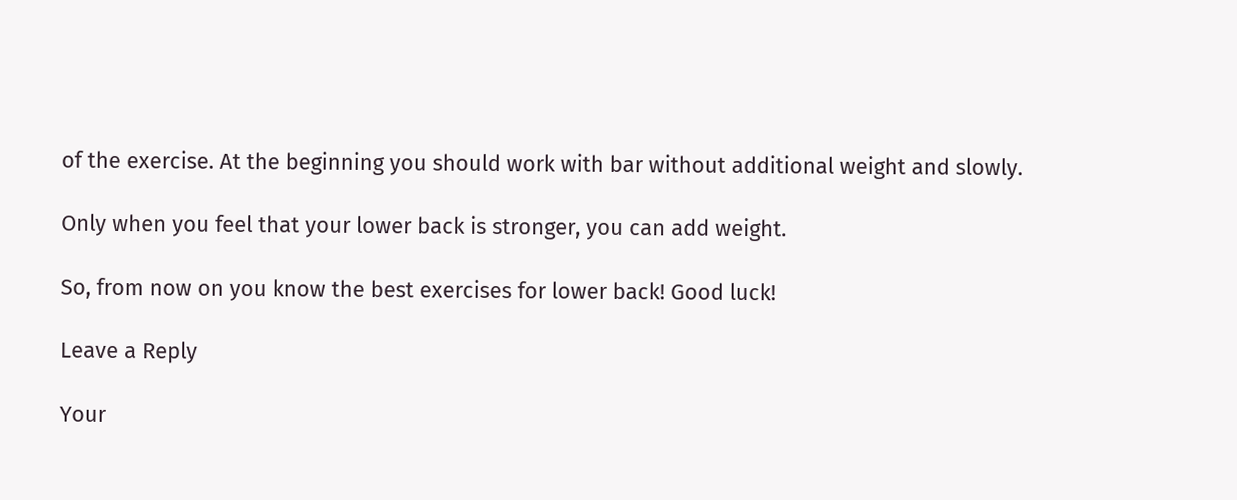of the exercise. At the beginning you should work with bar without additional weight and slowly.

Only when you feel that your lower back is stronger, you can add weight.

So, from now on you know the best exercises for lower back! Good luck!

Leave a Reply

Your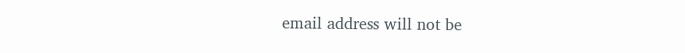email address will not be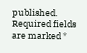published. Required fields are marked *